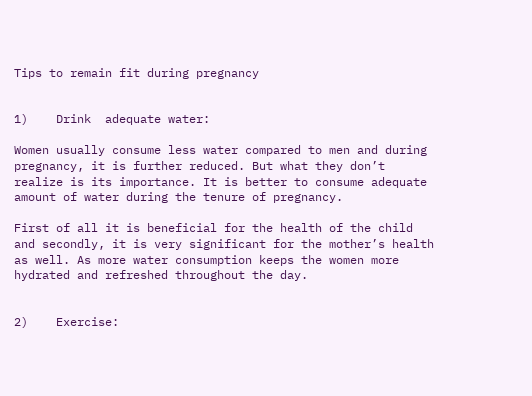Tips to remain fit during pregnancy


1)    Drink  adequate water:

Women usually consume less water compared to men and during pregnancy, it is further reduced. But what they don’t realize is its importance. It is better to consume adequate amount of water during the tenure of pregnancy.

First of all it is beneficial for the health of the child and secondly, it is very significant for the mother’s health as well. As more water consumption keeps the women more hydrated and refreshed throughout the day.


2)    Exercise: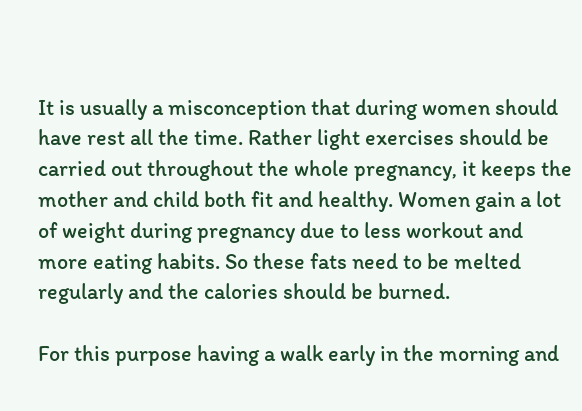It is usually a misconception that during women should have rest all the time. Rather light exercises should be carried out throughout the whole pregnancy, it keeps the mother and child both fit and healthy. Women gain a lot of weight during pregnancy due to less workout and more eating habits. So these fats need to be melted regularly and the calories should be burned.

For this purpose having a walk early in the morning and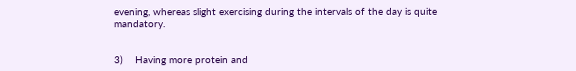evening, whereas slight exercising during the intervals of the day is quite mandatory.


3)    Having more protein and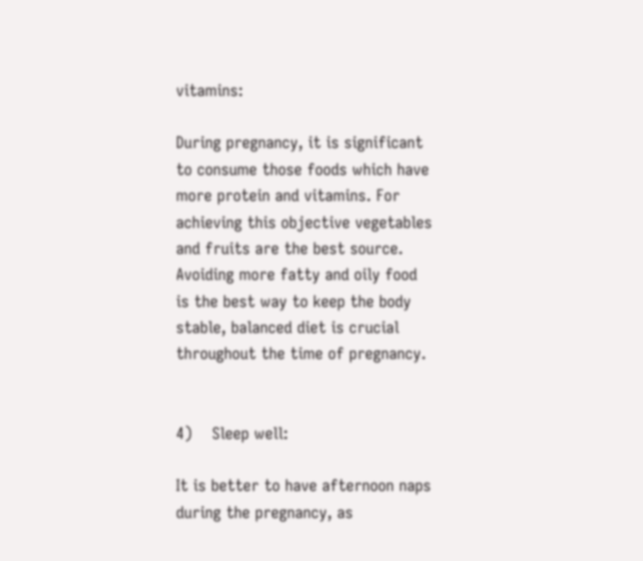vitamins:

During pregnancy, it is significant to consume those foods which have more protein and vitamins. For achieving this objective vegetables and fruits are the best source. Avoiding more fatty and oily food is the best way to keep the body stable, balanced diet is crucial throughout the time of pregnancy.


4)    Sleep well:

It is better to have afternoon naps during the pregnancy, as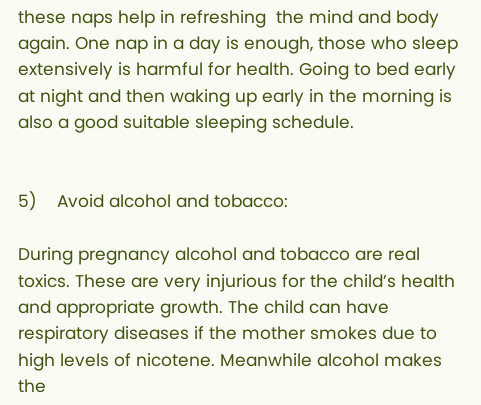these naps help in refreshing  the mind and body again. One nap in a day is enough, those who sleep extensively is harmful for health. Going to bed early at night and then waking up early in the morning is also a good suitable sleeping schedule.


5)    Avoid alcohol and tobacco:

During pregnancy alcohol and tobacco are real toxics. These are very injurious for the child’s health and appropriate growth. The child can have respiratory diseases if the mother smokes due to high levels of nicotene. Meanwhile alcohol makes the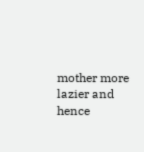mother more lazier and hence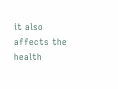it also affects the health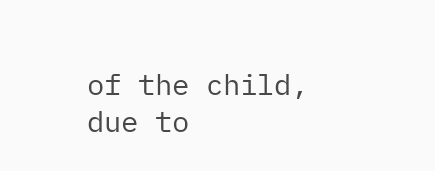of the child, due to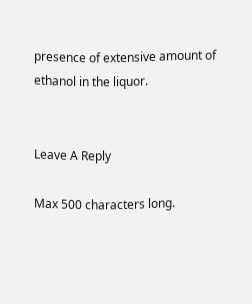presence of extensive amount of ethanol in the liquor.


Leave A Reply

Max 500 characters long.